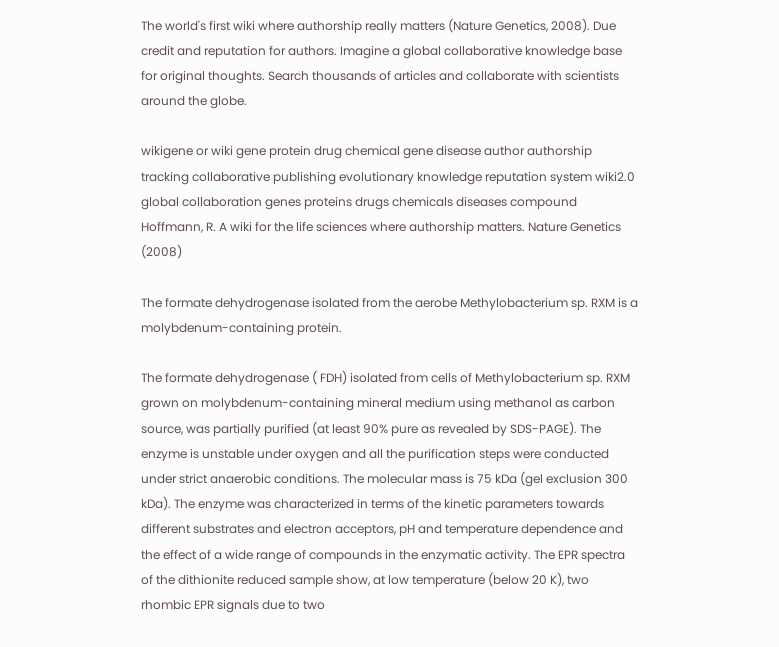The world's first wiki where authorship really matters (Nature Genetics, 2008). Due credit and reputation for authors. Imagine a global collaborative knowledge base for original thoughts. Search thousands of articles and collaborate with scientists around the globe.

wikigene or wiki gene protein drug chemical gene disease author authorship tracking collaborative publishing evolutionary knowledge reputation system wiki2.0 global collaboration genes proteins drugs chemicals diseases compound
Hoffmann, R. A wiki for the life sciences where authorship matters. Nature Genetics (2008)

The formate dehydrogenase isolated from the aerobe Methylobacterium sp. RXM is a molybdenum-containing protein.

The formate dehydrogenase ( FDH) isolated from cells of Methylobacterium sp. RXM grown on molybdenum-containing mineral medium using methanol as carbon source, was partially purified (at least 90% pure as revealed by SDS-PAGE). The enzyme is unstable under oxygen and all the purification steps were conducted under strict anaerobic conditions. The molecular mass is 75 kDa (gel exclusion 300 kDa). The enzyme was characterized in terms of the kinetic parameters towards different substrates and electron acceptors, pH and temperature dependence and the effect of a wide range of compounds in the enzymatic activity. The EPR spectra of the dithionite reduced sample show, at low temperature (below 20 K), two rhombic EPR signals due to two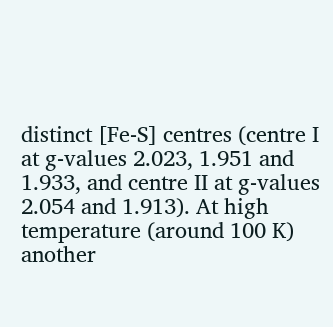distinct [Fe-S] centres (centre I at g-values 2.023, 1.951 and 1.933, and centre II at g-values 2.054 and 1.913). At high temperature (around 100 K) another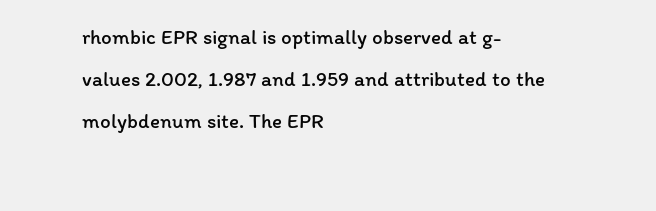rhombic EPR signal is optimally observed at g-values 2.002, 1.987 and 1.959 and attributed to the molybdenum site. The EPR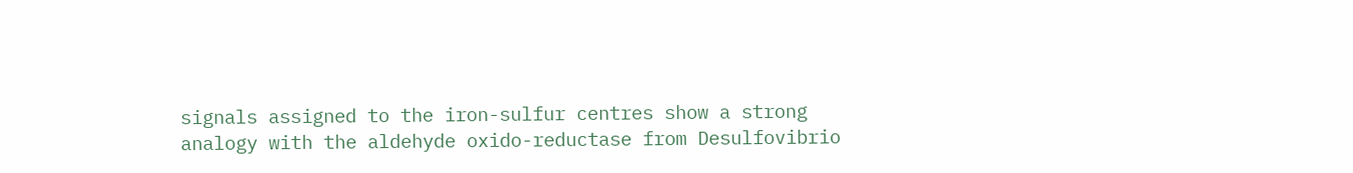signals assigned to the iron-sulfur centres show a strong analogy with the aldehyde oxido-reductase from Desulfovibrio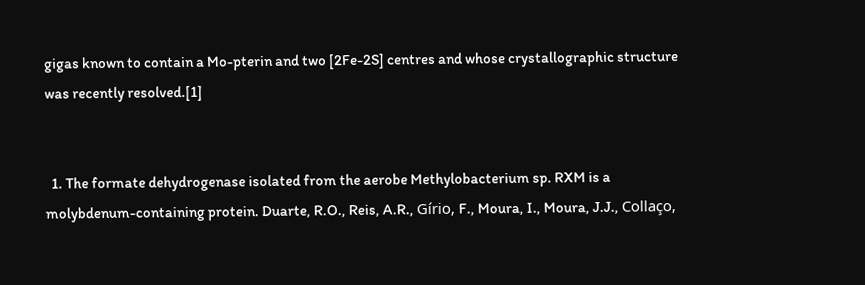gigas known to contain a Mo-pterin and two [2Fe-2S] centres and whose crystallographic structure was recently resolved.[1]


  1. The formate dehydrogenase isolated from the aerobe Methylobacterium sp. RXM is a molybdenum-containing protein. Duarte, R.O., Reis, A.R., Gírio, F., Moura, I., Moura, J.J., Collaço,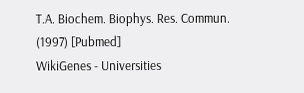T.A. Biochem. Biophys. Res. Commun. (1997) [Pubmed]
WikiGenes - Universities